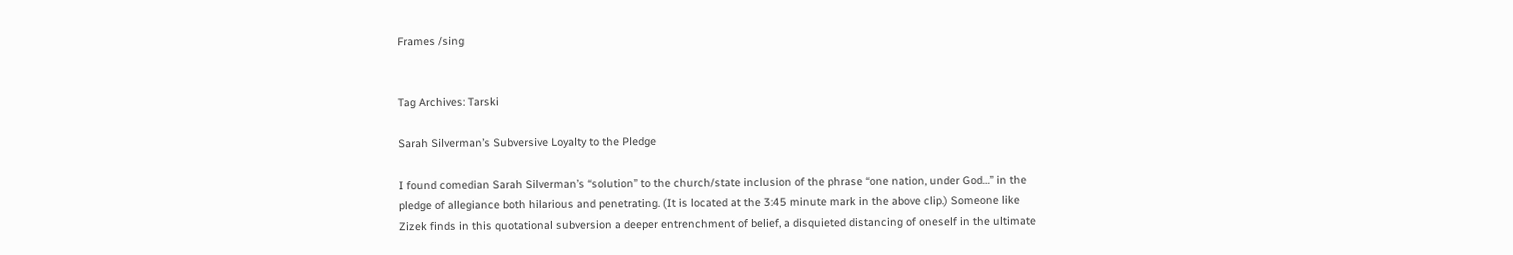Frames /sing


Tag Archives: Tarski

Sarah Silverman’s Subversive Loyalty to the Pledge

I found comedian Sarah Silverman’s “solution” to the church/state inclusion of the phrase “one nation, under God…” in the pledge of allegiance both hilarious and penetrating. (It is located at the 3:45 minute mark in the above clip.) Someone like Zizek finds in this quotational subversion a deeper entrenchment of belief, a disquieted distancing of oneself in the ultimate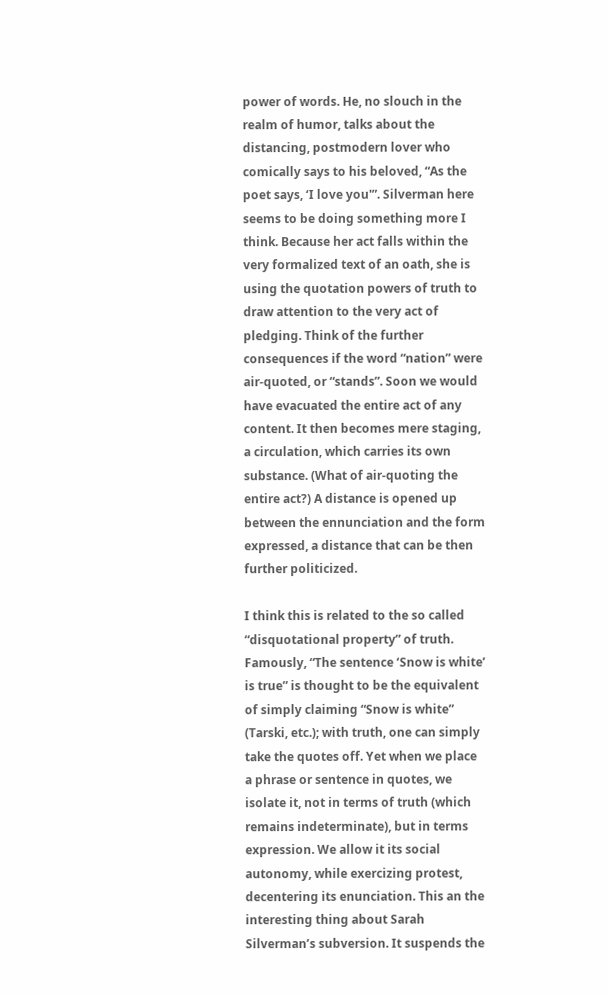power of words. He, no slouch in the realm of humor, talks about the distancing, postmodern lover who comically says to his beloved, “As the poet says, ‘I love you'”. Silverman here seems to be doing something more I think. Because her act falls within the very formalized text of an oath, she is using the quotation powers of truth to draw attention to the very act of pledging. Think of the further consequences if the word “nation” were air-quoted, or “stands”. Soon we would have evacuated the entire act of any content. It then becomes mere staging, a circulation, which carries its own substance. (What of air-quoting the entire act?) A distance is opened up between the ennunciation and the form expressed, a distance that can be then further politicized.

I think this is related to the so called “disquotational property” of truth. Famously, “The sentence ‘Snow is white’ is true” is thought to be the equivalent of simply claiming “Snow is white” (Tarski, etc.); with truth, one can simply take the quotes off. Yet when we place a phrase or sentence in quotes, we isolate it, not in terms of truth (which remains indeterminate), but in terms expression. We allow it its social autonomy, while exercizing protest, decentering its enunciation. This an the interesting thing about Sarah Silverman’s subversion. It suspends the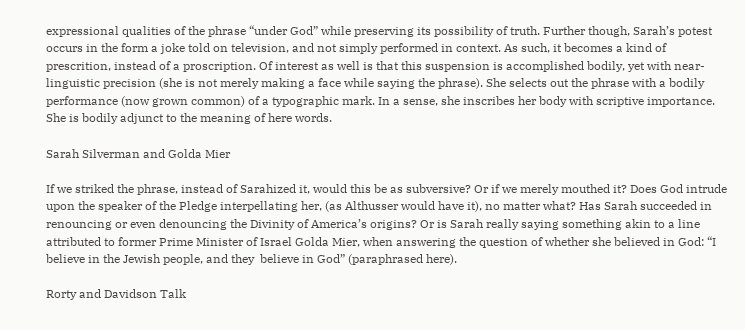expressional qualities of the phrase “under God” while preserving its possibility of truth. Further though, Sarah’s potest occurs in the form a joke told on television, and not simply performed in context. As such, it becomes a kind of prescrition, instead of a proscription. Of interest as well is that this suspension is accomplished bodily, yet with near-linguistic precision (she is not merely making a face while saying the phrase). She selects out the phrase with a bodily performance (now grown common) of a typographic mark. In a sense, she inscribes her body with scriptive importance. She is bodily adjunct to the meaning of here words.

Sarah Silverman and Golda Mier

If we striked the phrase, instead of Sarahized it, would this be as subversive? Or if we merely mouthed it? Does God intrude upon the speaker of the Pledge interpellating her, (as Althusser would have it), no matter what? Has Sarah succeeded in renouncing or even denouncing the Divinity of America’s origins? Or is Sarah really saying something akin to a line attributed to former Prime Minister of Israel Golda Mier, when answering the question of whether she believed in God: “I believe in the Jewish people, and they  believe in God” (paraphrased here).

Rorty and Davidson Talk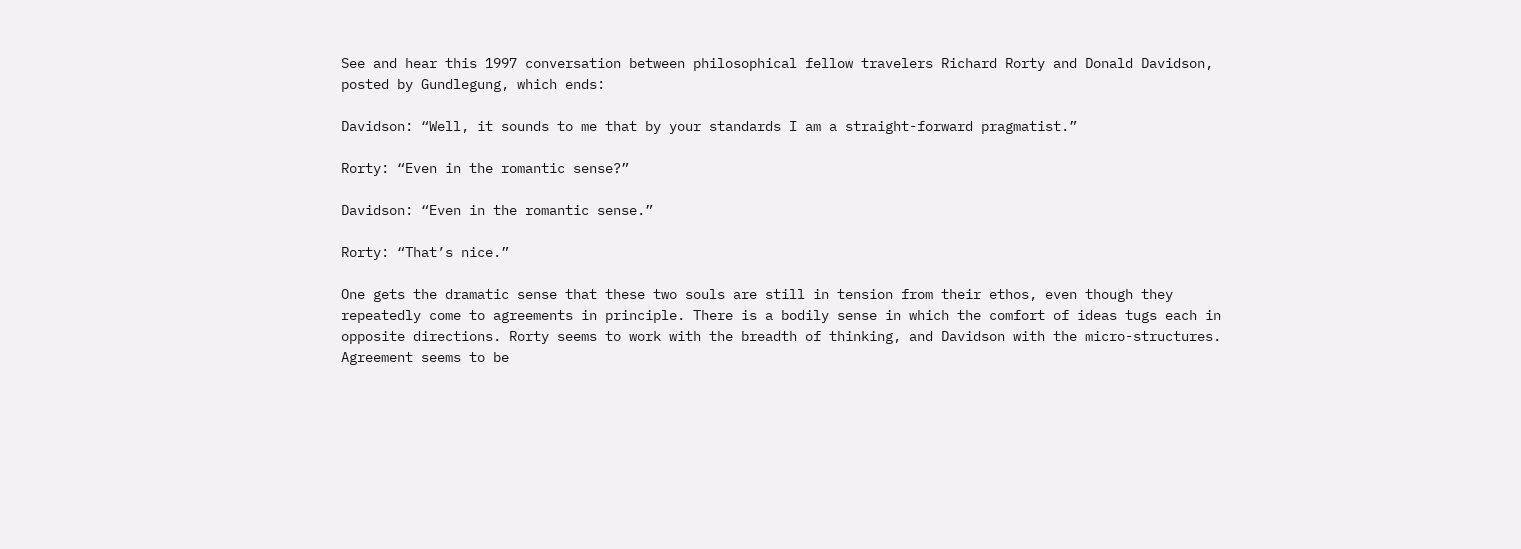See and hear this 1997 conversation between philosophical fellow travelers Richard Rorty and Donald Davidson, posted by Gundlegung, which ends:

Davidson: “Well, it sounds to me that by your standards I am a straight-forward pragmatist.”

Rorty: “Even in the romantic sense?”

Davidson: “Even in the romantic sense.”

Rorty: “That’s nice.”

One gets the dramatic sense that these two souls are still in tension from their ethos, even though they repeatedly come to agreements in principle. There is a bodily sense in which the comfort of ideas tugs each in opposite directions. Rorty seems to work with the breadth of thinking, and Davidson with the micro-structures. Agreement seems to be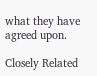what they have agreed upon.

Closely Related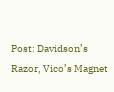Post: Davidson’s Razor, Vico’s Magnet